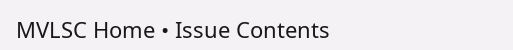MVLSC Home • Issue Contents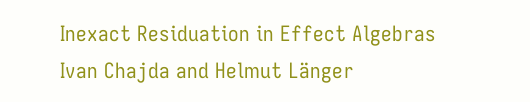Inexact Residuation in Effect Algebras
Ivan Chajda and Helmut Länger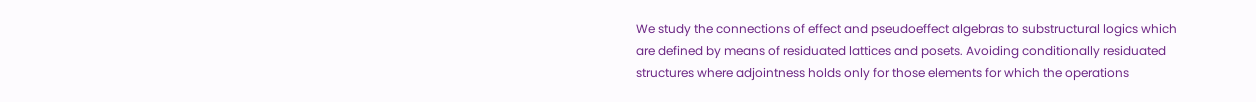We study the connections of effect and pseudoeffect algebras to substructural logics which are defined by means of residuated lattices and posets. Avoiding conditionally residuated structures where adjointness holds only for those elements for which the operations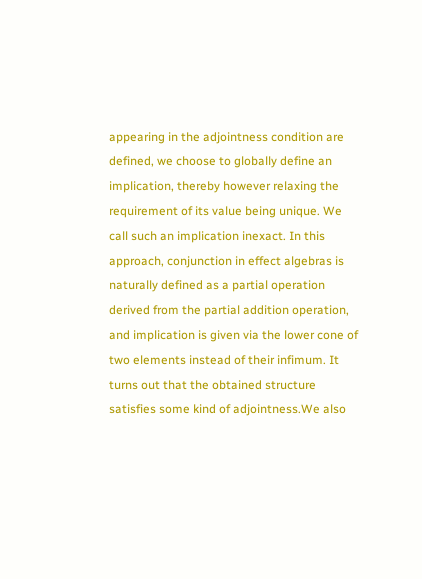appearing in the adjointness condition are defined, we choose to globally define an implication, thereby however relaxing the requirement of its value being unique. We call such an implication inexact. In this approach, conjunction in effect algebras is naturally defined as a partial operation derived from the partial addition operation, and implication is given via the lower cone of two elements instead of their infimum. It turns out that the obtained structure satisfies some kind of adjointness.We also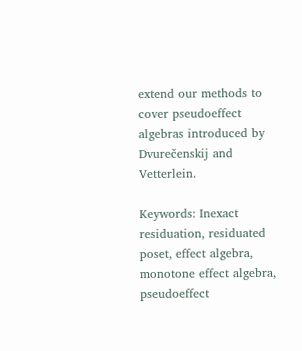extend our methods to cover pseudoeffect algebras introduced by Dvurečenskij and Vetterlein.

Keywords: Inexact residuation, residuated poset, effect algebra, monotone effect algebra, pseudoeffect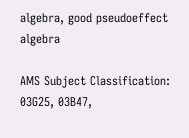algebra, good pseudoeffect algebra

AMS Subject Classification: 03G25, 03B47,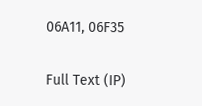06A11, 06F35

Full Text (IP)